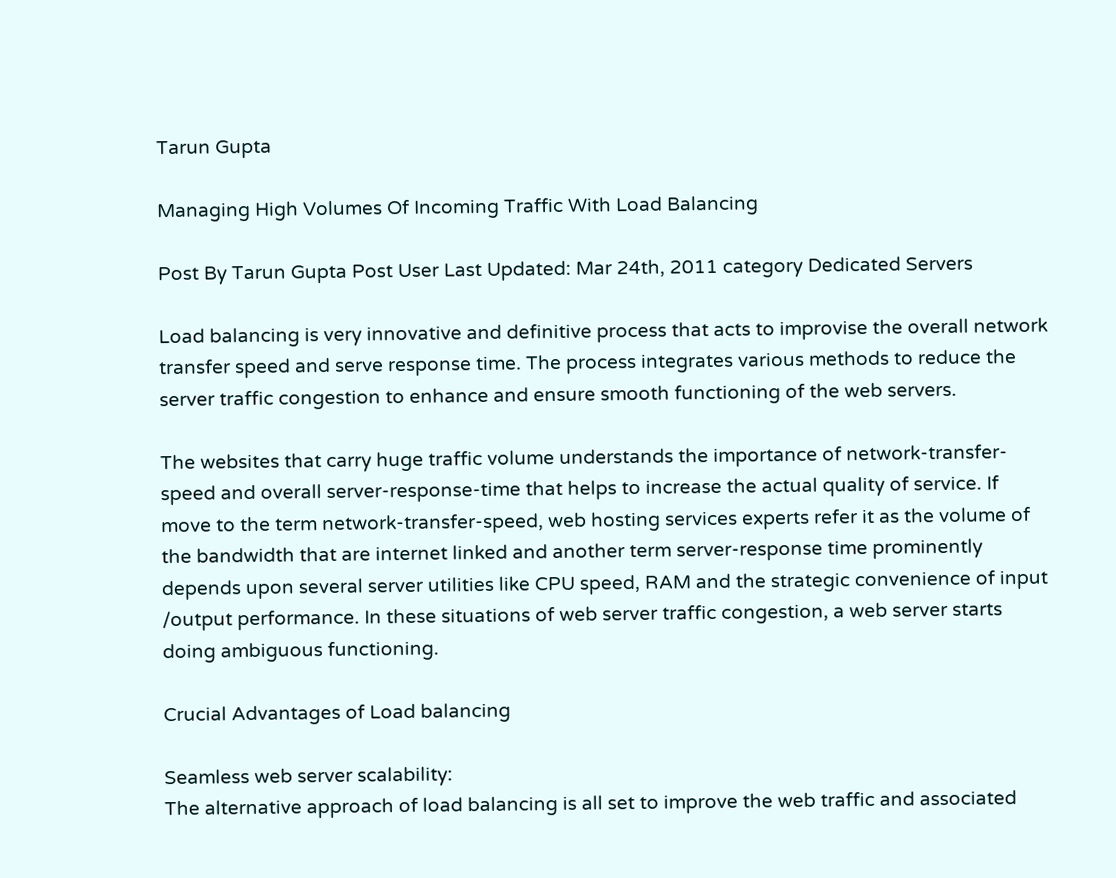Tarun Gupta

Managing High Volumes Of Incoming Traffic With Load Balancing

Post By Tarun Gupta Post User Last Updated: Mar 24th, 2011 category Dedicated Servers

Load balancing is very innovative and definitive process that acts to improvise the overall network transfer speed and serve response time. The process integrates various methods to reduce the server traffic congestion to enhance and ensure smooth functioning of the web servers.

The websites that carry huge traffic volume understands the importance of network-transfer-speed and overall server-response-time that helps to increase the actual quality of service. If move to the term network-transfer-speed, web hosting services experts refer it as the volume of the bandwidth that are internet linked and another term server-response time prominently depends upon several server utilities like CPU speed, RAM and the strategic convenience of input /output performance. In these situations of web server traffic congestion, a web server starts doing ambiguous functioning.

Crucial Advantages of Load balancing

Seamless web server scalability:
The alternative approach of load balancing is all set to improve the web traffic and associated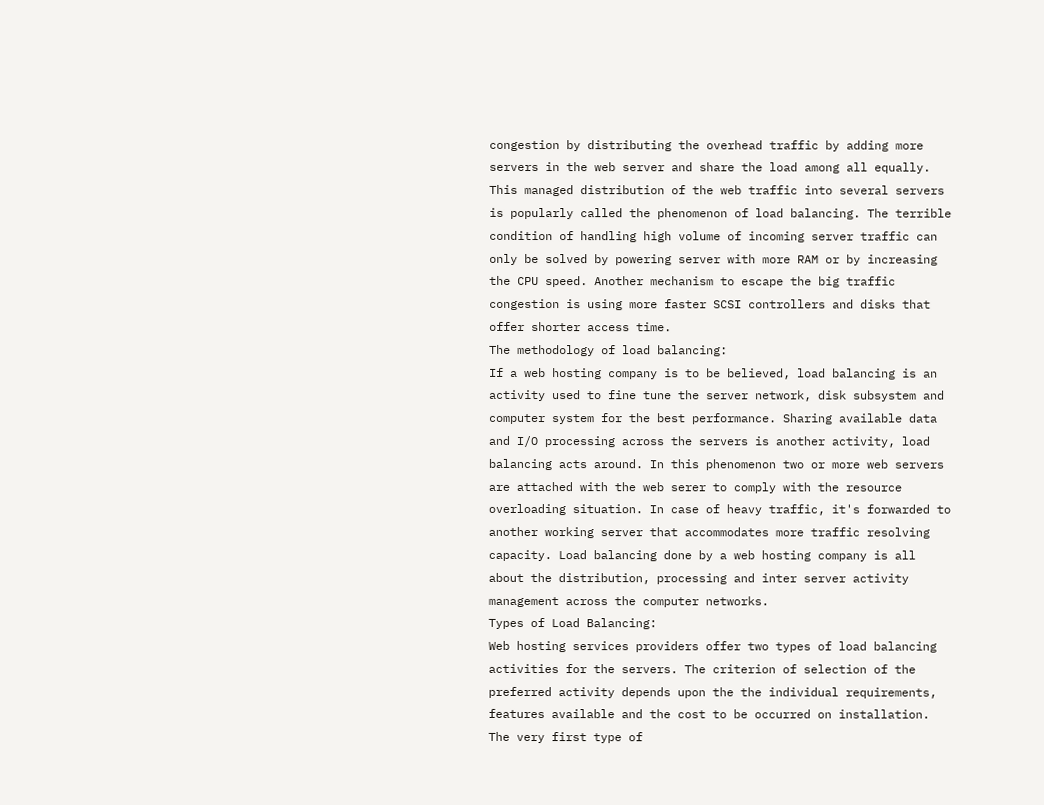congestion by distributing the overhead traffic by adding more servers in the web server and share the load among all equally. This managed distribution of the web traffic into several servers is popularly called the phenomenon of load balancing. The terrible condition of handling high volume of incoming server traffic can only be solved by powering server with more RAM or by increasing the CPU speed. Another mechanism to escape the big traffic congestion is using more faster SCSI controllers and disks that offer shorter access time.
The methodology of load balancing:
If a web hosting company is to be believed, load balancing is an activity used to fine tune the server network, disk subsystem and computer system for the best performance. Sharing available data and I/O processing across the servers is another activity, load balancing acts around. In this phenomenon two or more web servers are attached with the web serer to comply with the resource overloading situation. In case of heavy traffic, it's forwarded to another working server that accommodates more traffic resolving capacity. Load balancing done by a web hosting company is all about the distribution, processing and inter server activity management across the computer networks.
Types of Load Balancing:
Web hosting services providers offer two types of load balancing activities for the servers. The criterion of selection of the preferred activity depends upon the the individual requirements, features available and the cost to be occurred on installation. The very first type of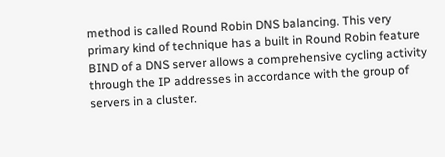method is called Round Robin DNS balancing. This very primary kind of technique has a built in Round Robin feature BIND of a DNS server allows a comprehensive cycling activity through the IP addresses in accordance with the group of servers in a cluster.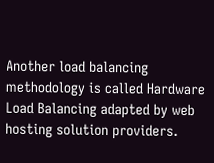Another load balancing methodology is called Hardware Load Balancing adapted by web hosting solution providers.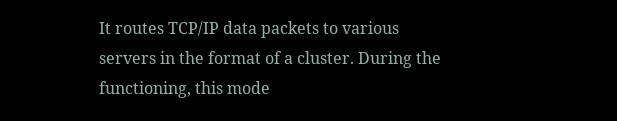It routes TCP/IP data packets to various servers in the format of a cluster. During the functioning, this mode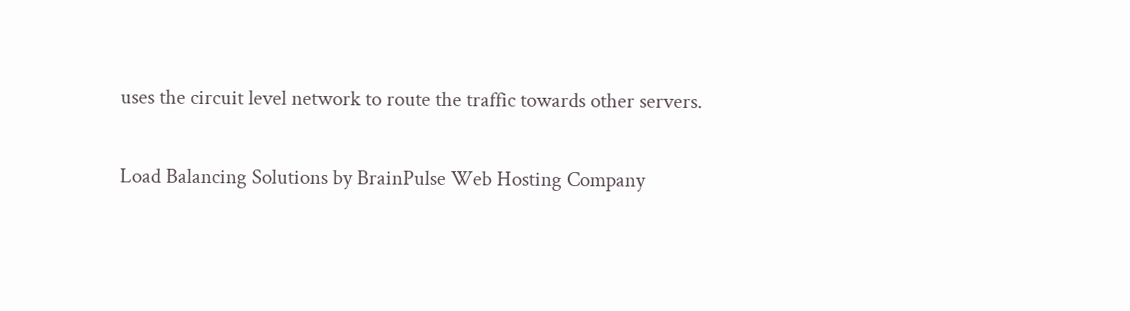uses the circuit level network to route the traffic towards other servers.

Load Balancing Solutions by BrainPulse Web Hosting Company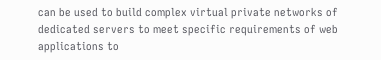can be used to build complex virtual private networks of dedicated servers to meet specific requirements of web applications to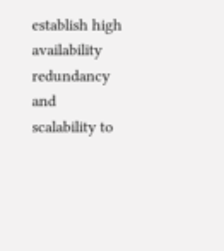establish high availability redundancy and scalability to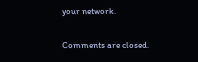your network.

Comments are closed.